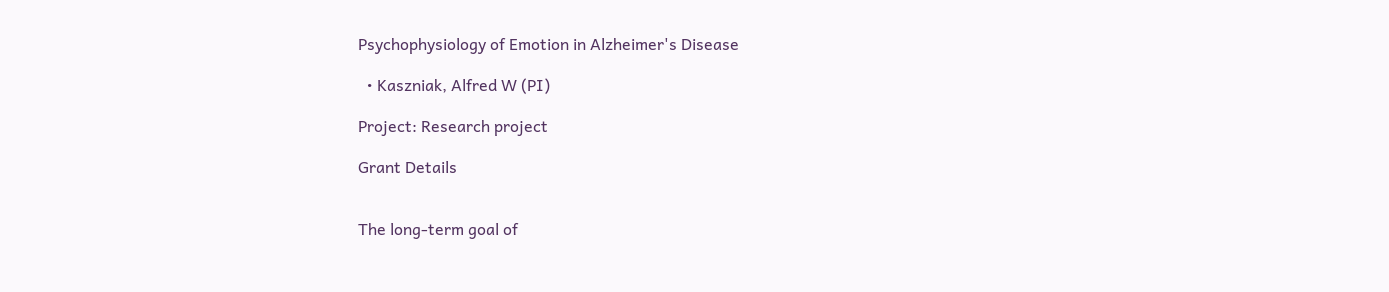Psychophysiology of Emotion in Alzheimer's Disease

  • Kaszniak, Alfred W (PI)

Project: Research project

Grant Details


The long-term goal of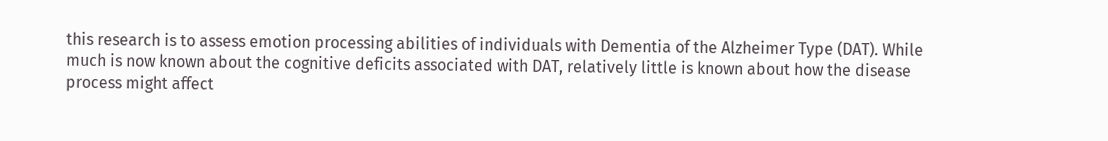this research is to assess emotion processing abilities of individuals with Dementia of the Alzheimer Type (DAT). While much is now known about the cognitive deficits associated with DAT, relatively little is known about how the disease process might affect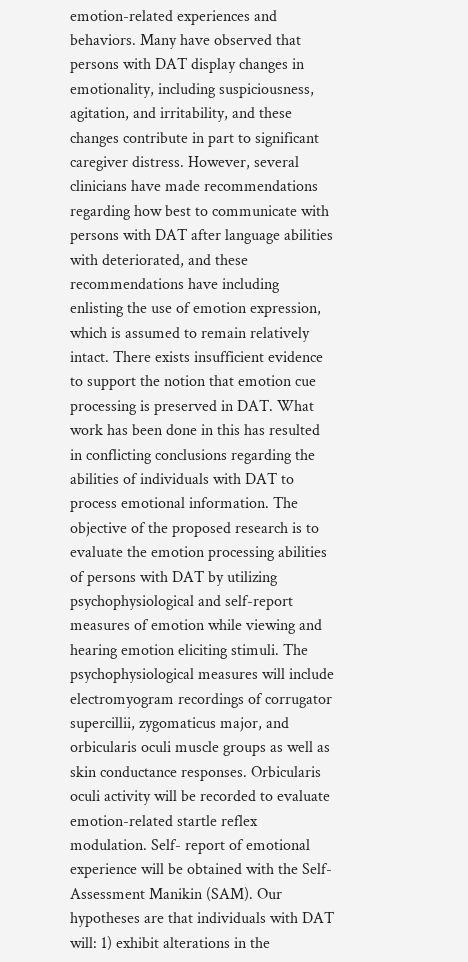emotion-related experiences and behaviors. Many have observed that persons with DAT display changes in emotionality, including suspiciousness, agitation, and irritability, and these changes contribute in part to significant caregiver distress. However, several clinicians have made recommendations regarding how best to communicate with persons with DAT after language abilities with deteriorated, and these recommendations have including enlisting the use of emotion expression, which is assumed to remain relatively intact. There exists insufficient evidence to support the notion that emotion cue processing is preserved in DAT. What work has been done in this has resulted in conflicting conclusions regarding the abilities of individuals with DAT to process emotional information. The objective of the proposed research is to evaluate the emotion processing abilities of persons with DAT by utilizing psychophysiological and self-report measures of emotion while viewing and hearing emotion eliciting stimuli. The psychophysiological measures will include electromyogram recordings of corrugator supercillii, zygomaticus major, and orbicularis oculi muscle groups as well as skin conductance responses. Orbicularis oculi activity will be recorded to evaluate emotion-related startle reflex modulation. Self- report of emotional experience will be obtained with the Self- Assessment Manikin (SAM). Our hypotheses are that individuals with DAT will: 1) exhibit alterations in the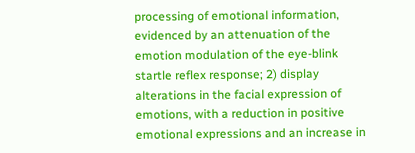processing of emotional information, evidenced by an attenuation of the emotion modulation of the eye-blink startle reflex response; 2) display alterations in the facial expression of emotions, with a reduction in positive emotional expressions and an increase in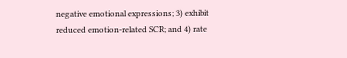negative emotional expressions; 3) exhibit reduced emotion-related SCR; and 4) rate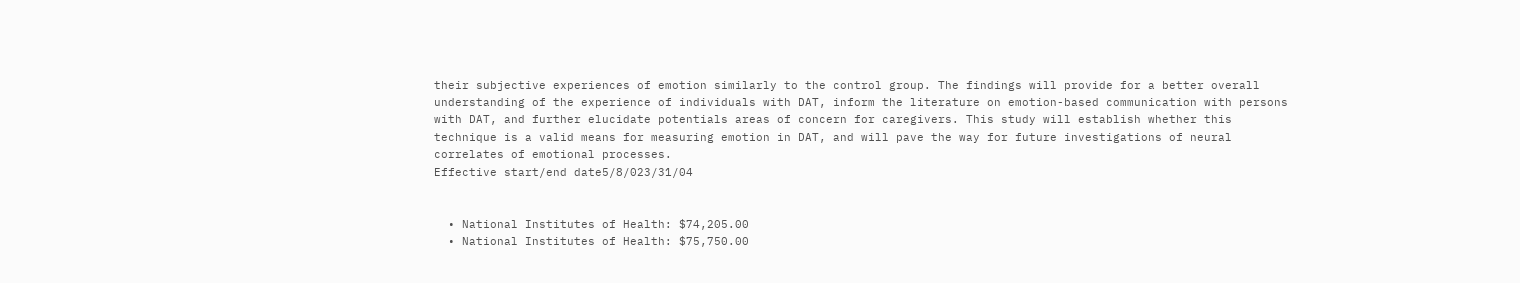their subjective experiences of emotion similarly to the control group. The findings will provide for a better overall understanding of the experience of individuals with DAT, inform the literature on emotion-based communication with persons with DAT, and further elucidate potentials areas of concern for caregivers. This study will establish whether this technique is a valid means for measuring emotion in DAT, and will pave the way for future investigations of neural correlates of emotional processes.
Effective start/end date5/8/023/31/04


  • National Institutes of Health: $74,205.00
  • National Institutes of Health: $75,750.00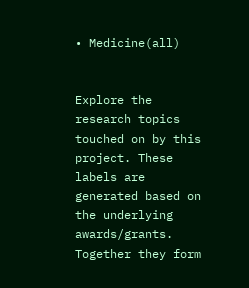• Medicine(all)


Explore the research topics touched on by this project. These labels are generated based on the underlying awards/grants. Together they form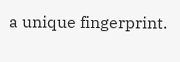a unique fingerprint.